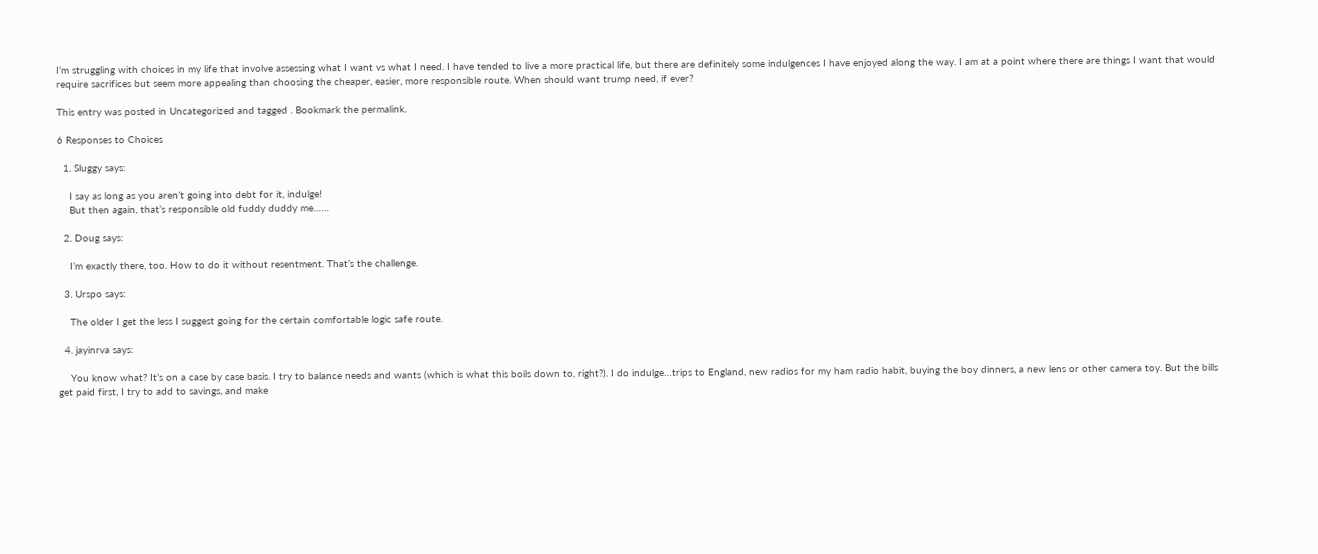I’m struggling with choices in my life that involve assessing what I want vs what I need. I have tended to live a more practical life, but there are definitely some indulgences I have enjoyed along the way. I am at a point where there are things I want that would require sacrifices but seem more appealing than choosing the cheaper, easier, more responsible route. When should want trump need, if ever?

This entry was posted in Uncategorized and tagged . Bookmark the permalink.

6 Responses to Choices

  1. Sluggy says:

    I say as long as you aren’t going into debt for it, indulge!
    But then again, that’s responsible old fuddy duddy me……

  2. Doug says:

    I’m exactly there, too. How to do it without resentment. That’s the challenge.

  3. Urspo says:

    The older I get the less I suggest going for the certain comfortable logic safe route.

  4. jayinrva says:

    You know what? It’s on a case by case basis. I try to balance needs and wants (which is what this boils down to, right?). I do indulge…trips to England, new radios for my ham radio habit, buying the boy dinners, a new lens or other camera toy. But the bills get paid first, I try to add to savings, and make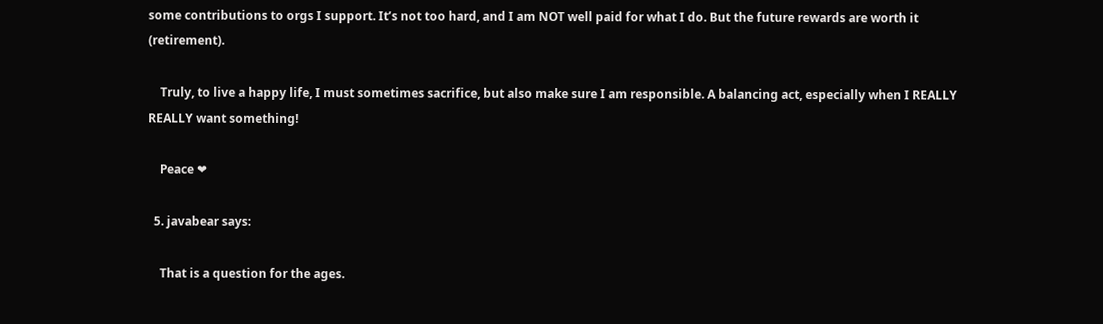some contributions to orgs I support. It’s not too hard, and I am NOT well paid for what I do. But the future rewards are worth it (retirement).

    Truly, to live a happy life, I must sometimes sacrifice, but also make sure I am responsible. A balancing act, especially when I REALLY REALLY want something!

    Peace ❤

  5. javabear says:

    That is a question for the ages.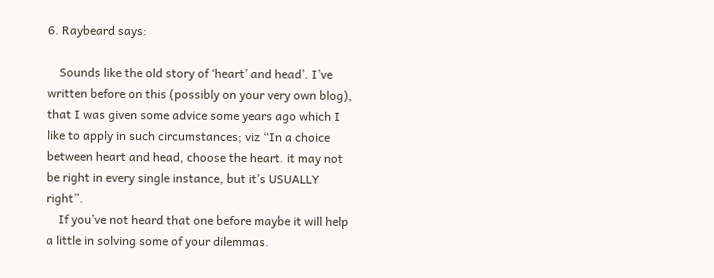6. Raybeard says:

    Sounds like the old story of ‘heart’ and head’. I’ve written before on this (possibly on your very own blog), that I was given some advice some years ago which I like to apply in such circumstances; viz “In a choice between heart and head, choose the heart. it may not be right in every single instance, but it’s USUALLY right”.
    If you’ve not heard that one before maybe it will help a little in solving some of your dilemmas.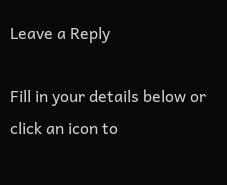Leave a Reply

Fill in your details below or click an icon to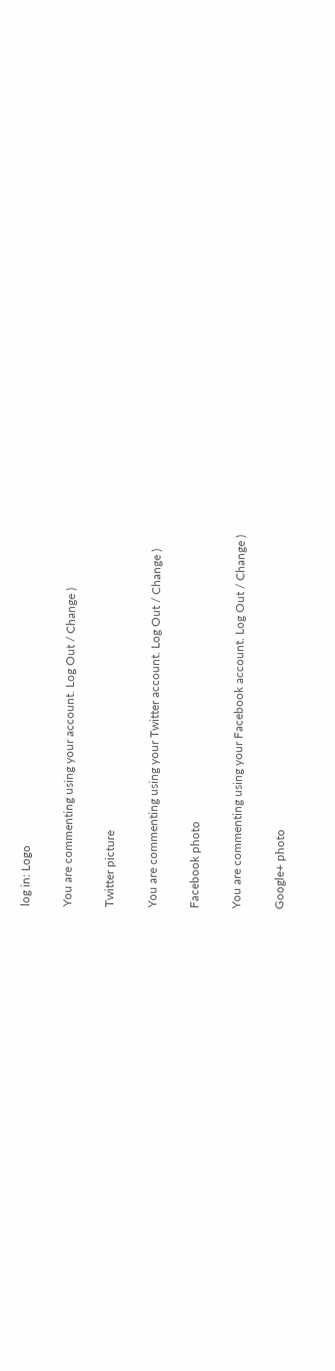log in: Logo

You are commenting using your account. Log Out / Change )

Twitter picture

You are commenting using your Twitter account. Log Out / Change )

Facebook photo

You are commenting using your Facebook account. Log Out / Change )

Google+ photo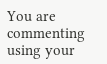You are commenting using your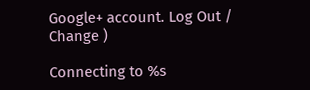Google+ account. Log Out / Change )

Connecting to %s